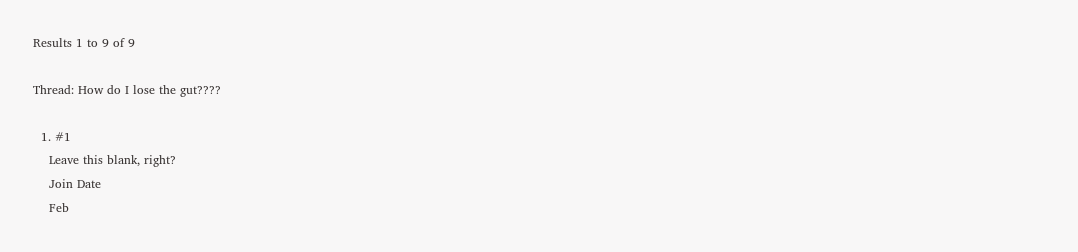Results 1 to 9 of 9

Thread: How do I lose the gut????

  1. #1
    Leave this blank, right?
    Join Date
    Feb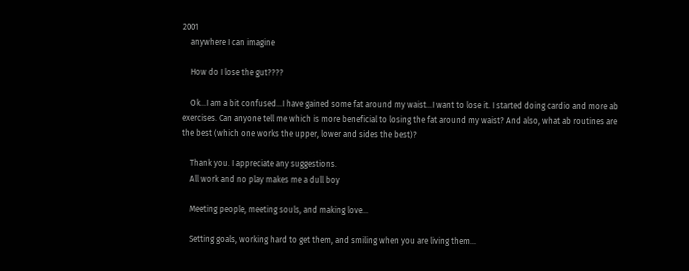2001
    anywhere I can imagine

    How do I lose the gut????

    Ok...I am a bit confused...I have gained some fat around my waist...I want to lose it. I started doing cardio and more ab exercises. Can anyone tell me which is more beneficial to losing the fat around my waist? And also, what ab routines are the best (which one works the upper, lower and sides the best)?

    Thank you. I appreciate any suggestions.
    All work and no play makes me a dull boy

    Meeting people, meeting souls, and making love...

    Setting goals, working hard to get them, and smiling when you are living them...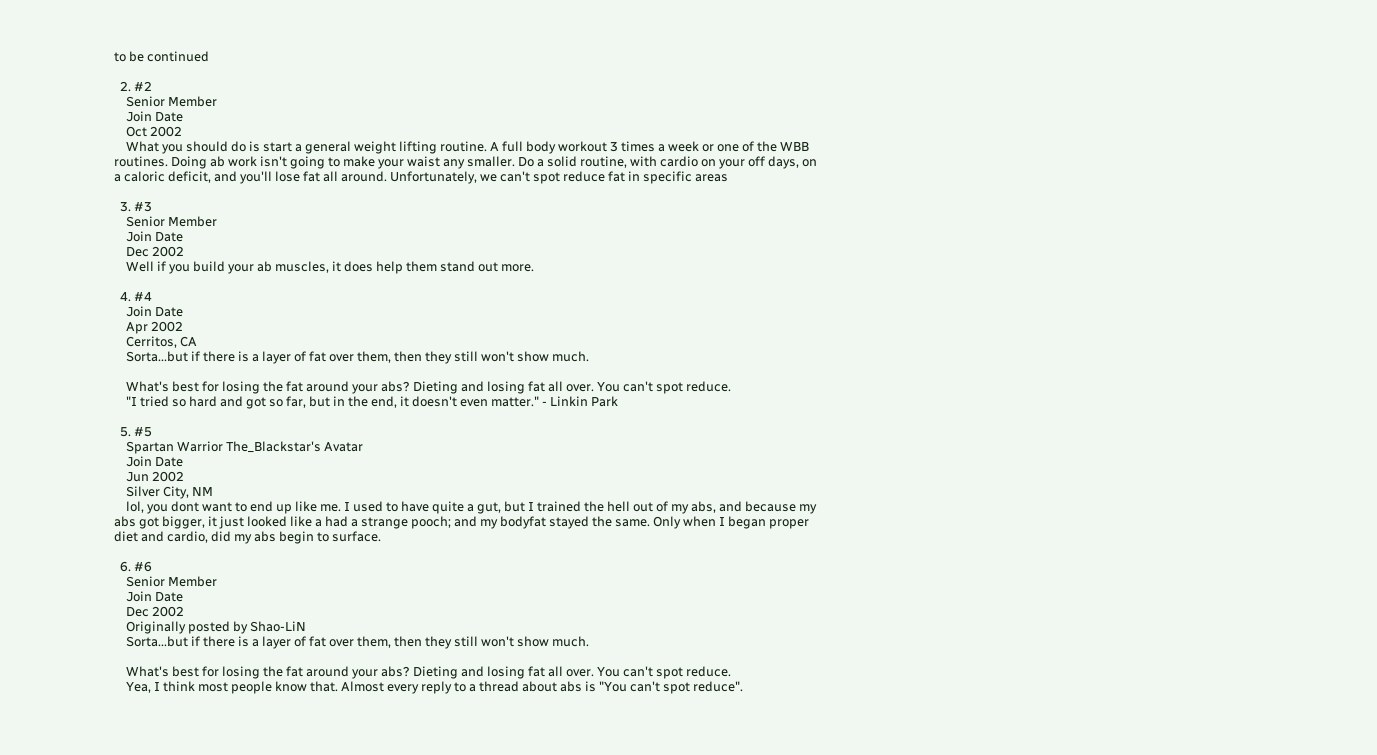to be continued

  2. #2
    Senior Member
    Join Date
    Oct 2002
    What you should do is start a general weight lifting routine. A full body workout 3 times a week or one of the WBB routines. Doing ab work isn't going to make your waist any smaller. Do a solid routine, with cardio on your off days, on a caloric deficit, and you'll lose fat all around. Unfortunately, we can't spot reduce fat in specific areas

  3. #3
    Senior Member
    Join Date
    Dec 2002
    Well if you build your ab muscles, it does help them stand out more.

  4. #4
    Join Date
    Apr 2002
    Cerritos, CA
    Sorta...but if there is a layer of fat over them, then they still won't show much.

    What's best for losing the fat around your abs? Dieting and losing fat all over. You can't spot reduce.
    "I tried so hard and got so far, but in the end, it doesn't even matter." - Linkin Park

  5. #5
    Spartan Warrior The_Blackstar's Avatar
    Join Date
    Jun 2002
    Silver City, NM
    lol, you dont want to end up like me. I used to have quite a gut, but I trained the hell out of my abs, and because my abs got bigger, it just looked like a had a strange pooch; and my bodyfat stayed the same. Only when I began proper diet and cardio, did my abs begin to surface.

  6. #6
    Senior Member
    Join Date
    Dec 2002
    Originally posted by Shao-LiN
    Sorta...but if there is a layer of fat over them, then they still won't show much.

    What's best for losing the fat around your abs? Dieting and losing fat all over. You can't spot reduce.
    Yea, I think most people know that. Almost every reply to a thread about abs is "You can't spot reduce".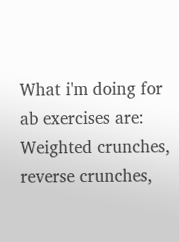What i'm doing for ab exercises are: Weighted crunches, reverse crunches,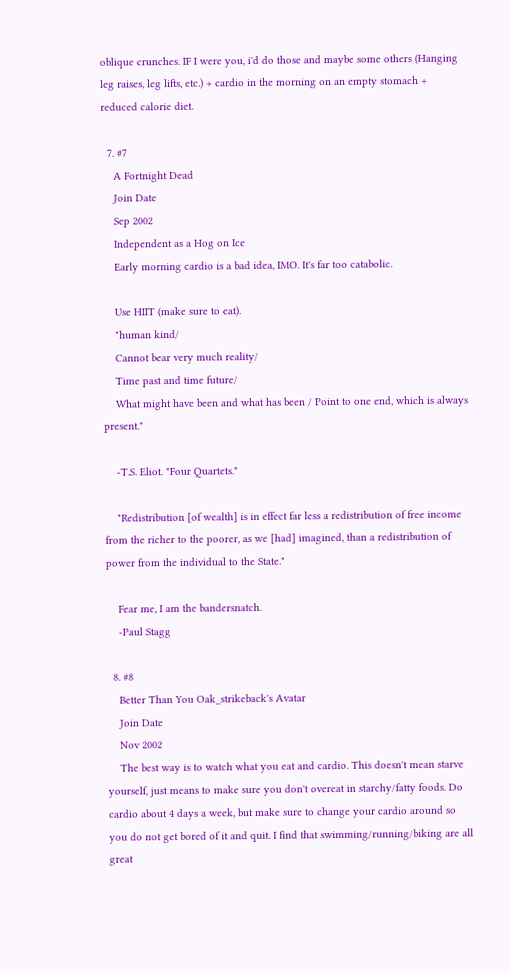oblique crunches. IF I were you, i'd do those and maybe some others (Hanging leg raises, leg lifts, etc.) + cardio in the morning on an empty stomach + reduced calorie diet.

  7. #7
    A Fortnight Dead
    Join Date
    Sep 2002
    Independent as a Hog on Ice
    Early morning cardio is a bad idea, IMO. It's far too catabolic.

    Use HIIT (make sure to eat).
    "human kind/
    Cannot bear very much reality/
    Time past and time future/
    What might have been and what has been / Point to one end, which is always present."

    -T.S. Eliot. "Four Quartets."

    "Redistribution [of wealth] is in effect far less a redistribution of free income from the richer to the poorer, as we [had] imagined, than a redistribution of power from the individual to the State."

    Fear me, I am the bandersnatch.
    -Paul Stagg

  8. #8
    Better Than You Oak_strikeback's Avatar
    Join Date
    Nov 2002
    The best way is to watch what you eat and cardio. This doesn't mean starve yourself, just means to make sure you don't overeat in starchy/fatty foods. Do cardio about 4 days a week, but make sure to change your cardio around so you do not get bored of it and quit. I find that swimming/running/biking are all great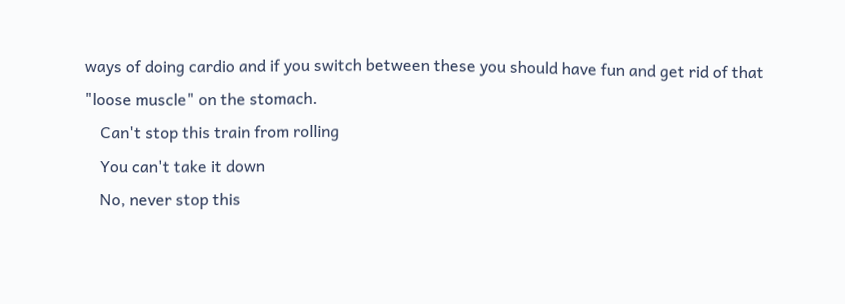ways of doing cardio and if you switch between these you should have fun and get rid of that "loose muscle" on the stomach.
    Can't stop this train from rolling
    You can't take it down
    No, never stop this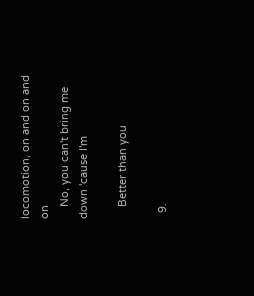locomotion, on and on and on
    No, you can't bring me down 'cause I'm

    Better than you

  9.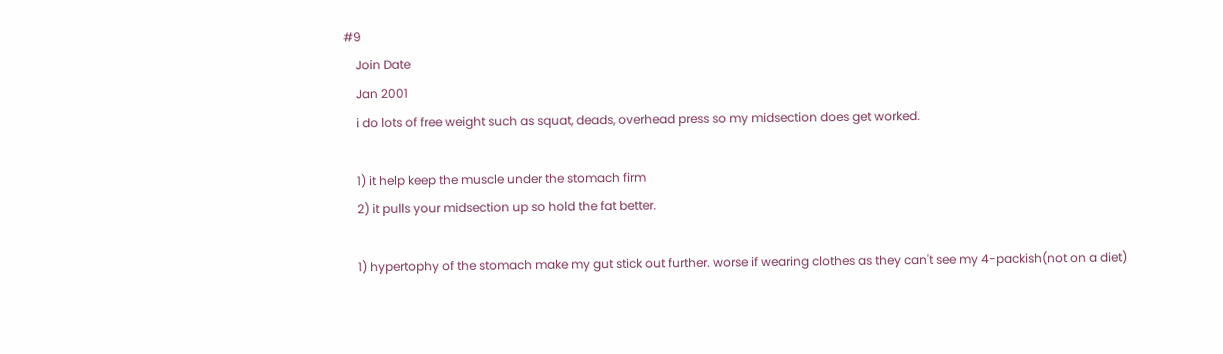#9
    Join Date
    Jan 2001
    i do lots of free weight such as squat, deads, overhead press so my midsection does get worked.

    1) it help keep the muscle under the stomach firm
    2) it pulls your midsection up so hold the fat better.

    1) hypertophy of the stomach make my gut stick out further. worse if wearing clothes as they can't see my 4-packish(not on a diet)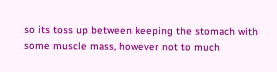so its toss up between keeping the stomach with some muscle mass, however not to much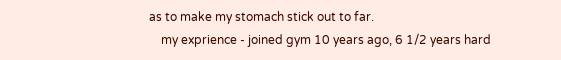as to make my stomach stick out to far.
    my exprience - joined gym 10 years ago, 6 1/2 years hard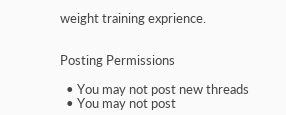weight training exprience.


Posting Permissions

  • You may not post new threads
  • You may not post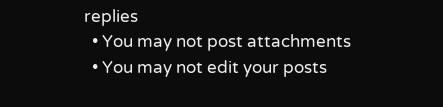replies
  • You may not post attachments
  • You may not edit your posts